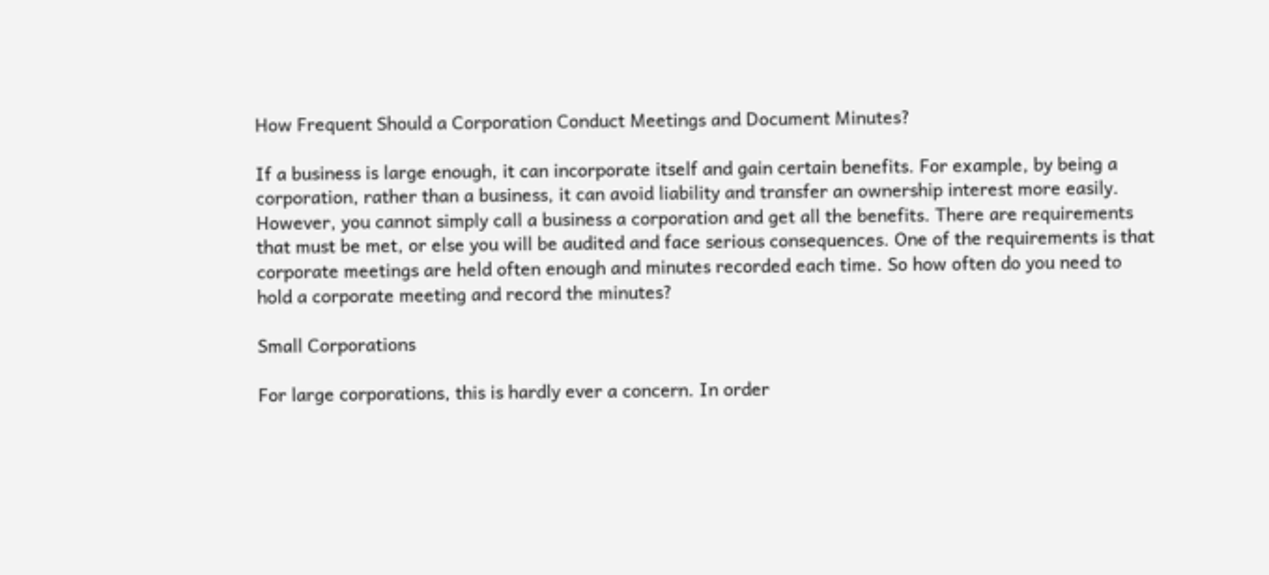How Frequent Should a Corporation Conduct Meetings and Document Minutes?

If a business is large enough, it can incorporate itself and gain certain benefits. For example, by being a corporation, rather than a business, it can avoid liability and transfer an ownership interest more easily. However, you cannot simply call a business a corporation and get all the benefits. There are requirements that must be met, or else you will be audited and face serious consequences. One of the requirements is that corporate meetings are held often enough and minutes recorded each time. So how often do you need to hold a corporate meeting and record the minutes?

Small Corporations

For large corporations, this is hardly ever a concern. In order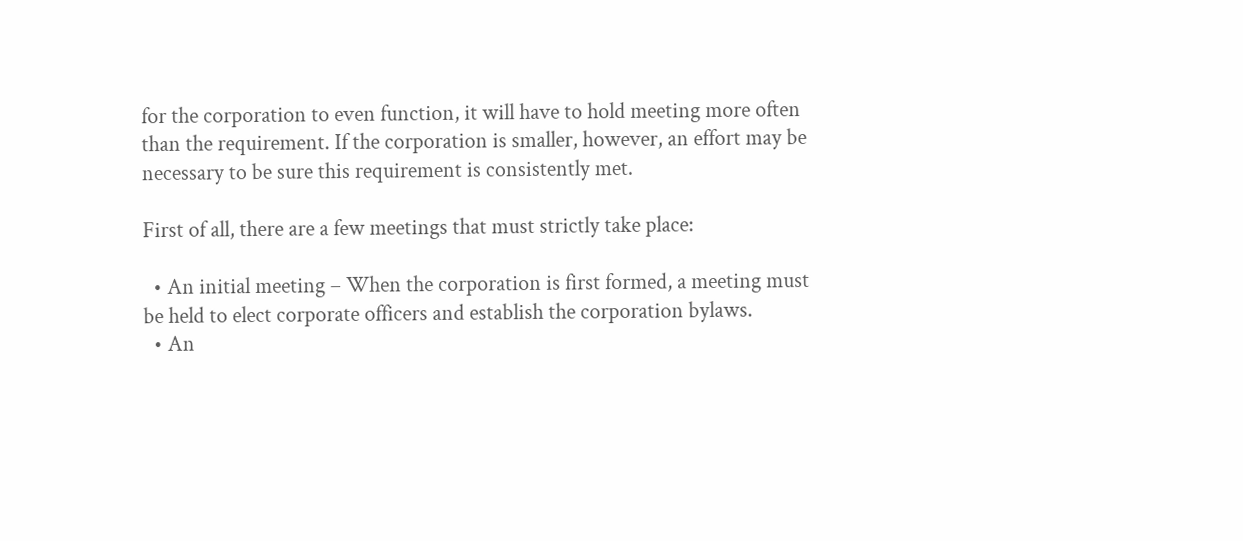for the corporation to even function, it will have to hold meeting more often than the requirement. If the corporation is smaller, however, an effort may be necessary to be sure this requirement is consistently met.

First of all, there are a few meetings that must strictly take place:

  • An initial meeting – When the corporation is first formed, a meeting must be held to elect corporate officers and establish the corporation bylaws.
  • An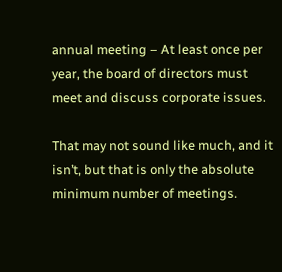annual meeting – At least once per year, the board of directors must meet and discuss corporate issues.

That may not sound like much, and it isn’t, but that is only the absolute minimum number of meetings.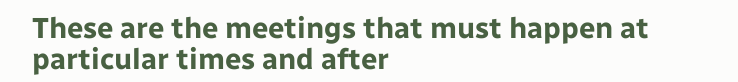These are the meetings that must happen at particular times and after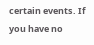certain events. If you have no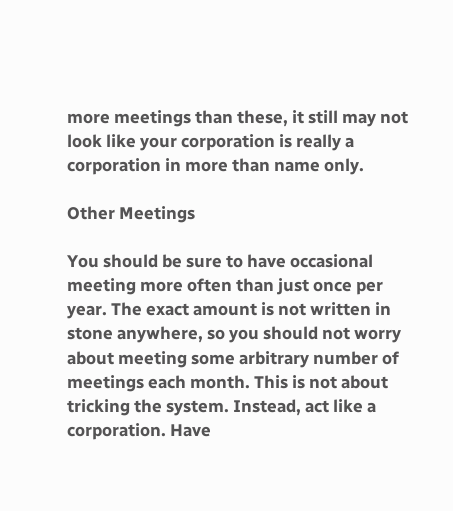more meetings than these, it still may not look like your corporation is really a corporation in more than name only.

Other Meetings

You should be sure to have occasional meeting more often than just once per year. The exact amount is not written in stone anywhere, so you should not worry about meeting some arbitrary number of meetings each month. This is not about tricking the system. Instead, act like a corporation. Have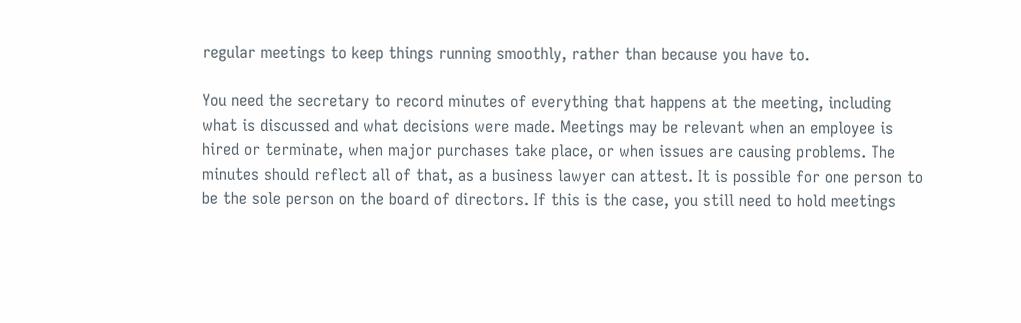regular meetings to keep things running smoothly, rather than because you have to.

You need the secretary to record minutes of everything that happens at the meeting, including what is discussed and what decisions were made. Meetings may be relevant when an employee is hired or terminate, when major purchases take place, or when issues are causing problems. The minutes should reflect all of that, as a business lawyer can attest. It is possible for one person to be the sole person on the board of directors. If this is the case, you still need to hold meetings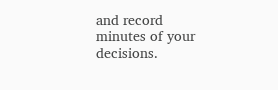and record minutes of your decisions.